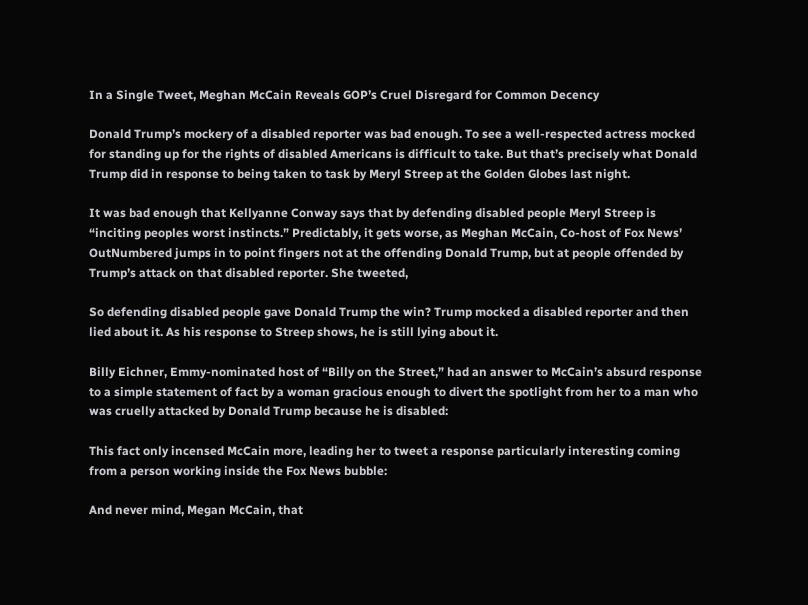In a Single Tweet, Meghan McCain Reveals GOP’s Cruel Disregard for Common Decency

Donald Trump’s mockery of a disabled reporter was bad enough. To see a well-respected actress mocked for standing up for the rights of disabled Americans is difficult to take. But that’s precisely what Donald Trump did in response to being taken to task by Meryl Streep at the Golden Globes last night.

It was bad enough that Kellyanne Conway says that by defending disabled people Meryl Streep is “inciting peoples worst instincts.” Predictably, it gets worse, as Meghan McCain, Co-host of Fox News’ OutNumbered jumps in to point fingers not at the offending Donald Trump, but at people offended by Trump’s attack on that disabled reporter. She tweeted,

So defending disabled people gave Donald Trump the win? Trump mocked a disabled reporter and then lied about it. As his response to Streep shows, he is still lying about it.

Billy Eichner, Emmy-nominated host of “Billy on the Street,” had an answer to McCain’s absurd response to a simple statement of fact by a woman gracious enough to divert the spotlight from her to a man who was cruelly attacked by Donald Trump because he is disabled:

This fact only incensed McCain more, leading her to tweet a response particularly interesting coming from a person working inside the Fox News bubble:

And never mind, Megan McCain, that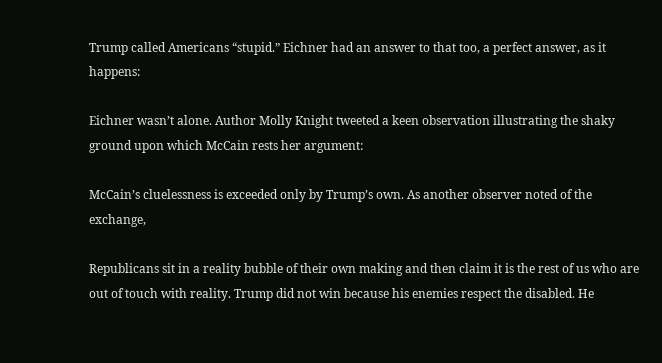Trump called Americans “stupid.” Eichner had an answer to that too, a perfect answer, as it happens:

Eichner wasn’t alone. Author Molly Knight tweeted a keen observation illustrating the shaky ground upon which McCain rests her argument:

McCain’s cluelessness is exceeded only by Trump’s own. As another observer noted of the exchange,

Republicans sit in a reality bubble of their own making and then claim it is the rest of us who are out of touch with reality. Trump did not win because his enemies respect the disabled. He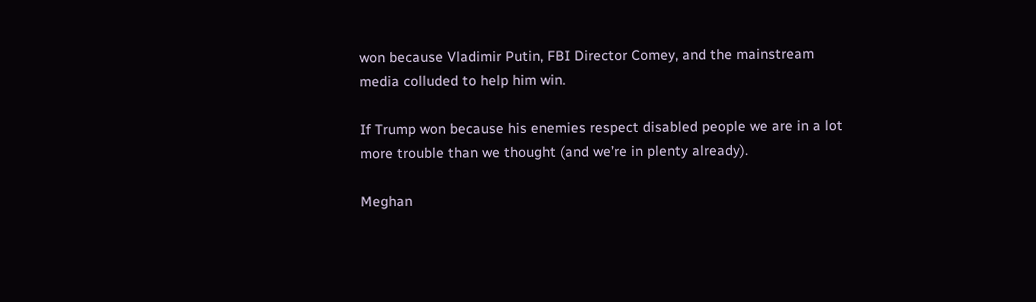won because Vladimir Putin, FBI Director Comey, and the mainstream media colluded to help him win.

If Trump won because his enemies respect disabled people we are in a lot more trouble than we thought (and we’re in plenty already).

Meghan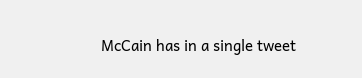McCain has in a single tweet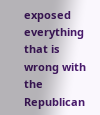exposed everything that is wrong with the Republican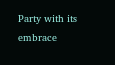Party with its embrace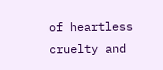of heartless cruelty and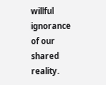willful ignorance of our shared reality.